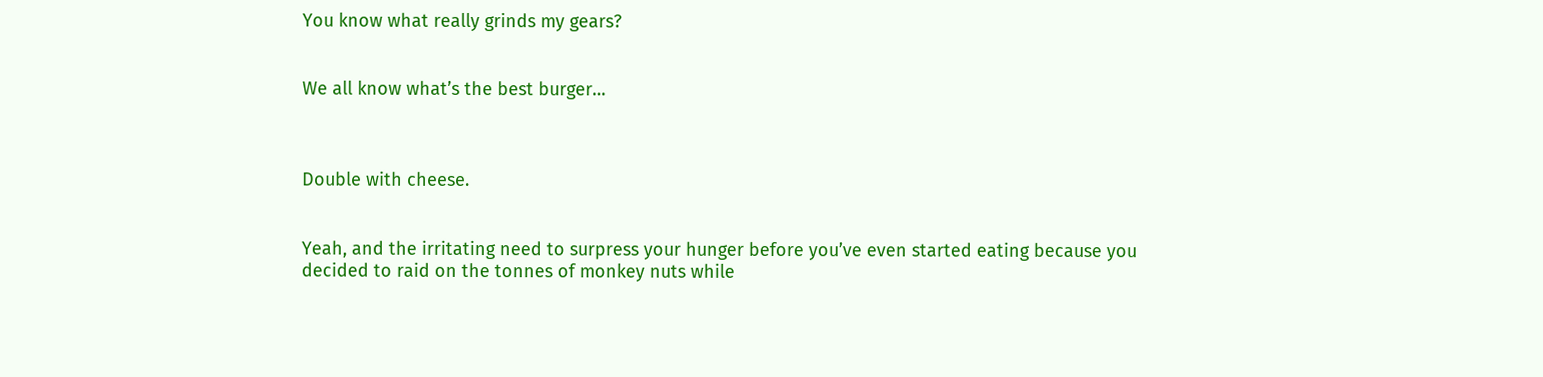You know what really grinds my gears?


We all know what’s the best burger…



Double with cheese.


Yeah, and the irritating need to surpress your hunger before you’ve even started eating because you decided to raid on the tonnes of monkey nuts while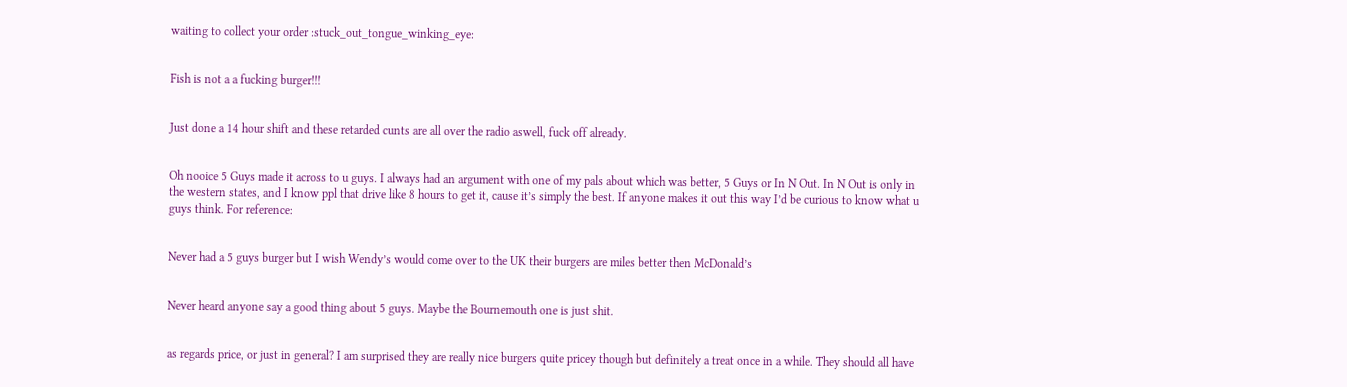waiting to collect your order :stuck_out_tongue_winking_eye:


Fish is not a a fucking burger!!!


Just done a 14 hour shift and these retarded cunts are all over the radio aswell, fuck off already.


Oh nooice 5 Guys made it across to u guys. I always had an argument with one of my pals about which was better, 5 Guys or In N Out. In N Out is only in the western states, and I know ppl that drive like 8 hours to get it, cause it’s simply the best. If anyone makes it out this way I’d be curious to know what u guys think. For reference:


Never had a 5 guys burger but I wish Wendy’s would come over to the UK their burgers are miles better then McDonald’s


Never heard anyone say a good thing about 5 guys. Maybe the Bournemouth one is just shit.


as regards price, or just in general? I am surprised they are really nice burgers quite pricey though but definitely a treat once in a while. They should all have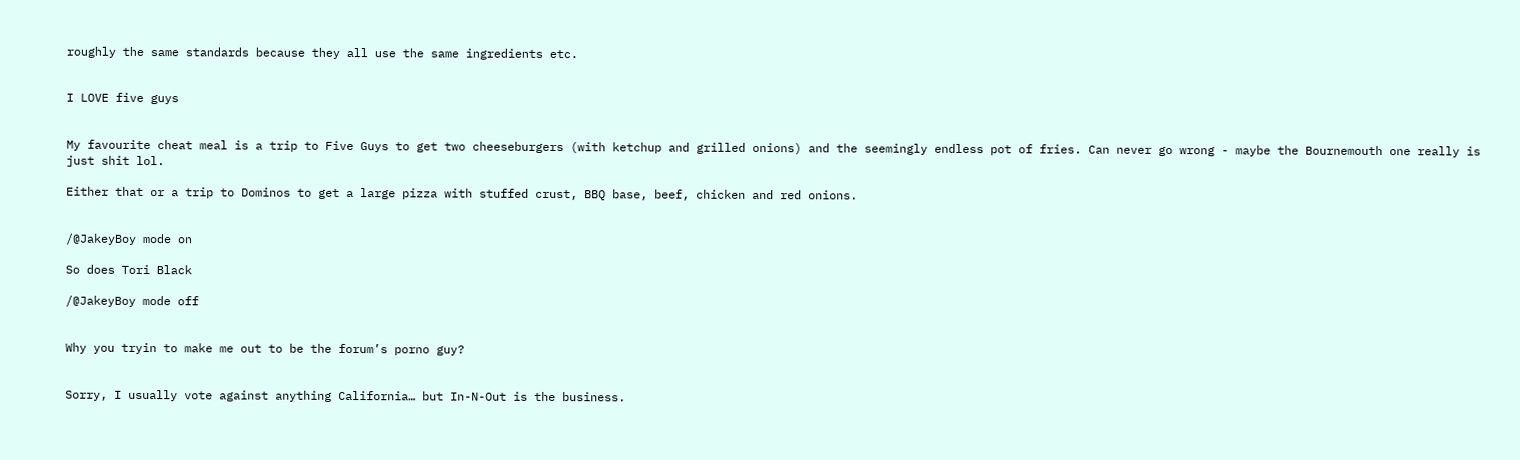roughly the same standards because they all use the same ingredients etc.


I LOVE five guys


My favourite cheat meal is a trip to Five Guys to get two cheeseburgers (with ketchup and grilled onions) and the seemingly endless pot of fries. Can never go wrong - maybe the Bournemouth one really is just shit lol.

Either that or a trip to Dominos to get a large pizza with stuffed crust, BBQ base, beef, chicken and red onions.


/@JakeyBoy mode on

So does Tori Black

/@JakeyBoy mode off


Why you tryin to make me out to be the forum’s porno guy?


Sorry, I usually vote against anything California… but In-N-Out is the business.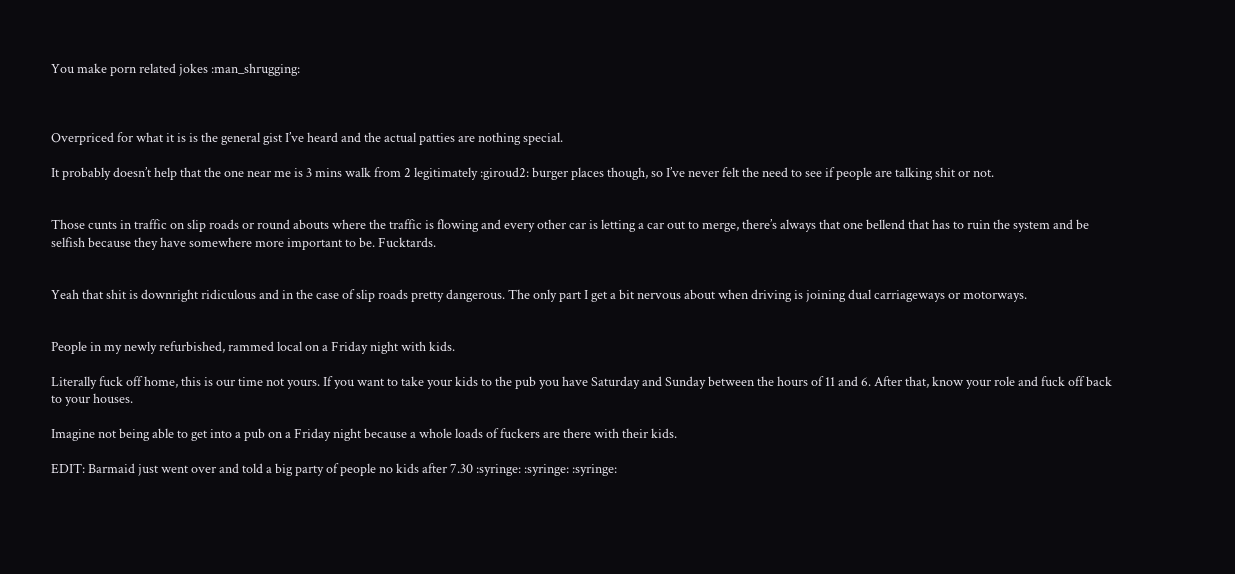You make porn related jokes :man_shrugging:



Overpriced for what it is is the general gist I’ve heard and the actual patties are nothing special.

It probably doesn’t help that the one near me is 3 mins walk from 2 legitimately :giroud2: burger places though, so I’ve never felt the need to see if people are talking shit or not.


Those cunts in traffic on slip roads or round abouts where the traffic is flowing and every other car is letting a car out to merge, there’s always that one bellend that has to ruin the system and be selfish because they have somewhere more important to be. Fucktards.


Yeah that shit is downright ridiculous and in the case of slip roads pretty dangerous. The only part I get a bit nervous about when driving is joining dual carriageways or motorways.


People in my newly refurbished, rammed local on a Friday night with kids.

Literally fuck off home, this is our time not yours. If you want to take your kids to the pub you have Saturday and Sunday between the hours of 11 and 6. After that, know your role and fuck off back to your houses.

Imagine not being able to get into a pub on a Friday night because a whole loads of fuckers are there with their kids.

EDIT: Barmaid just went over and told a big party of people no kids after 7.30 :syringe: :syringe: :syringe: